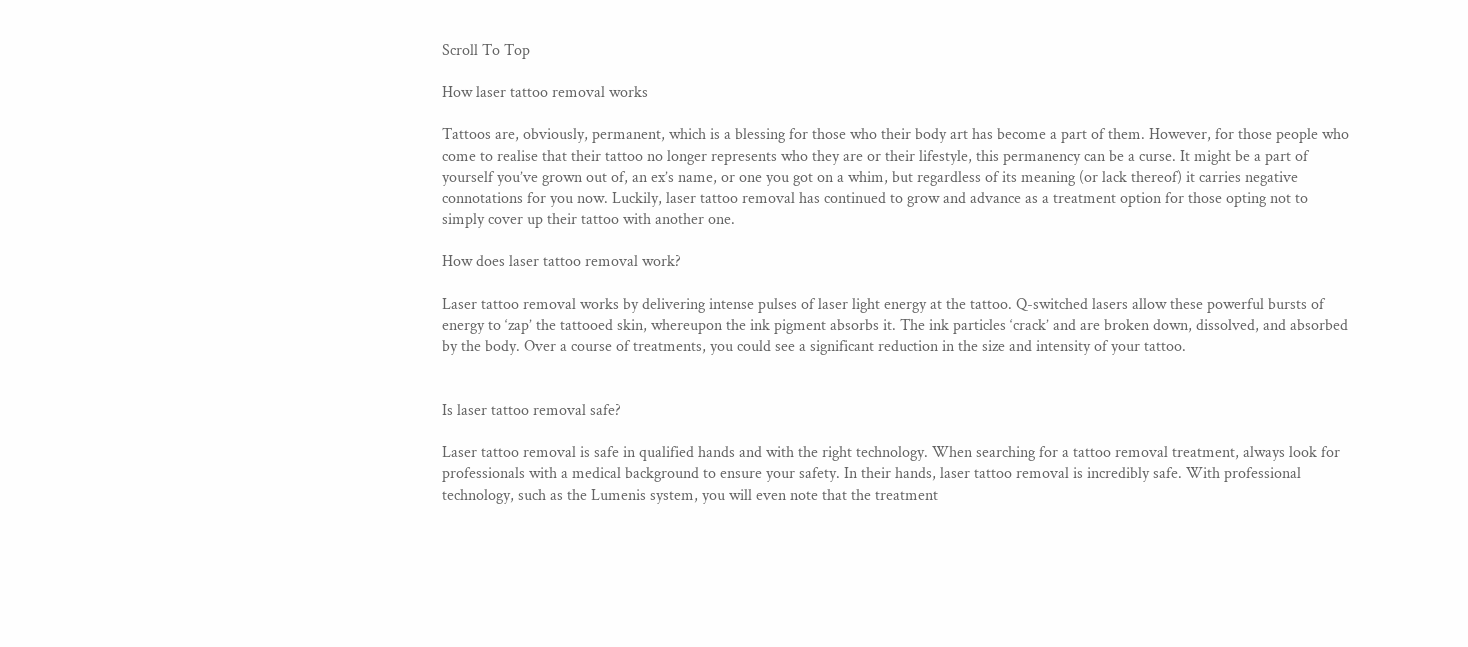Scroll To Top

How laser tattoo removal works

Tattoos are, obviously, permanent, which is a blessing for those who their body art has become a part of them. However, for those people who come to realise that their tattoo no longer represents who they are or their lifestyle, this permanency can be a curse. It might be a part of yourself you’ve grown out of, an ex’s name, or one you got on a whim, but regardless of its meaning (or lack thereof) it carries negative connotations for you now. Luckily, laser tattoo removal has continued to grow and advance as a treatment option for those opting not to simply cover up their tattoo with another one.

How does laser tattoo removal work?

Laser tattoo removal works by delivering intense pulses of laser light energy at the tattoo. Q-switched lasers allow these powerful bursts of energy to ‘zap’ the tattooed skin, whereupon the ink pigment absorbs it. The ink particles ‘crack’ and are broken down, dissolved, and absorbed by the body. Over a course of treatments, you could see a significant reduction in the size and intensity of your tattoo.


Is laser tattoo removal safe?

Laser tattoo removal is safe in qualified hands and with the right technology. When searching for a tattoo removal treatment, always look for professionals with a medical background to ensure your safety. In their hands, laser tattoo removal is incredibly safe. With professional technology, such as the Lumenis system, you will even note that the treatment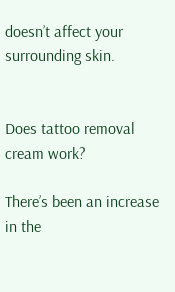doesn’t affect your surrounding skin.


Does tattoo removal cream work?

There’s been an increase in the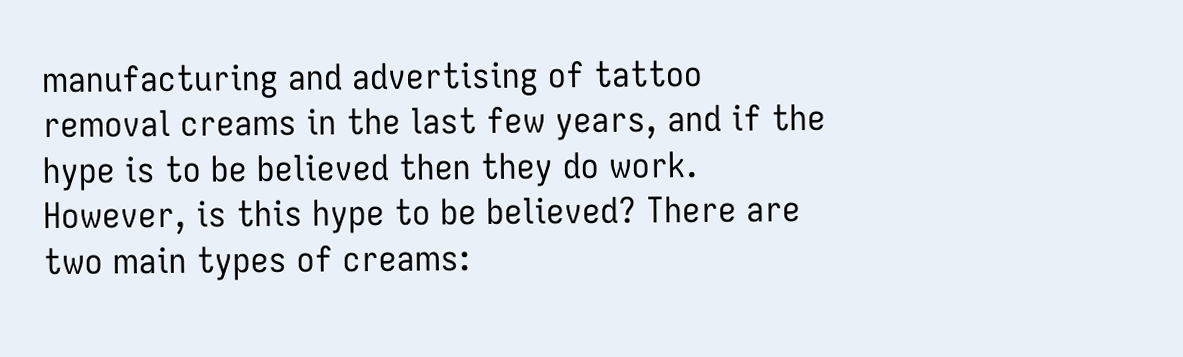manufacturing and advertising of tattoo removal creams in the last few years, and if the hype is to be believed then they do work. However, is this hype to be believed? There are two main types of creams: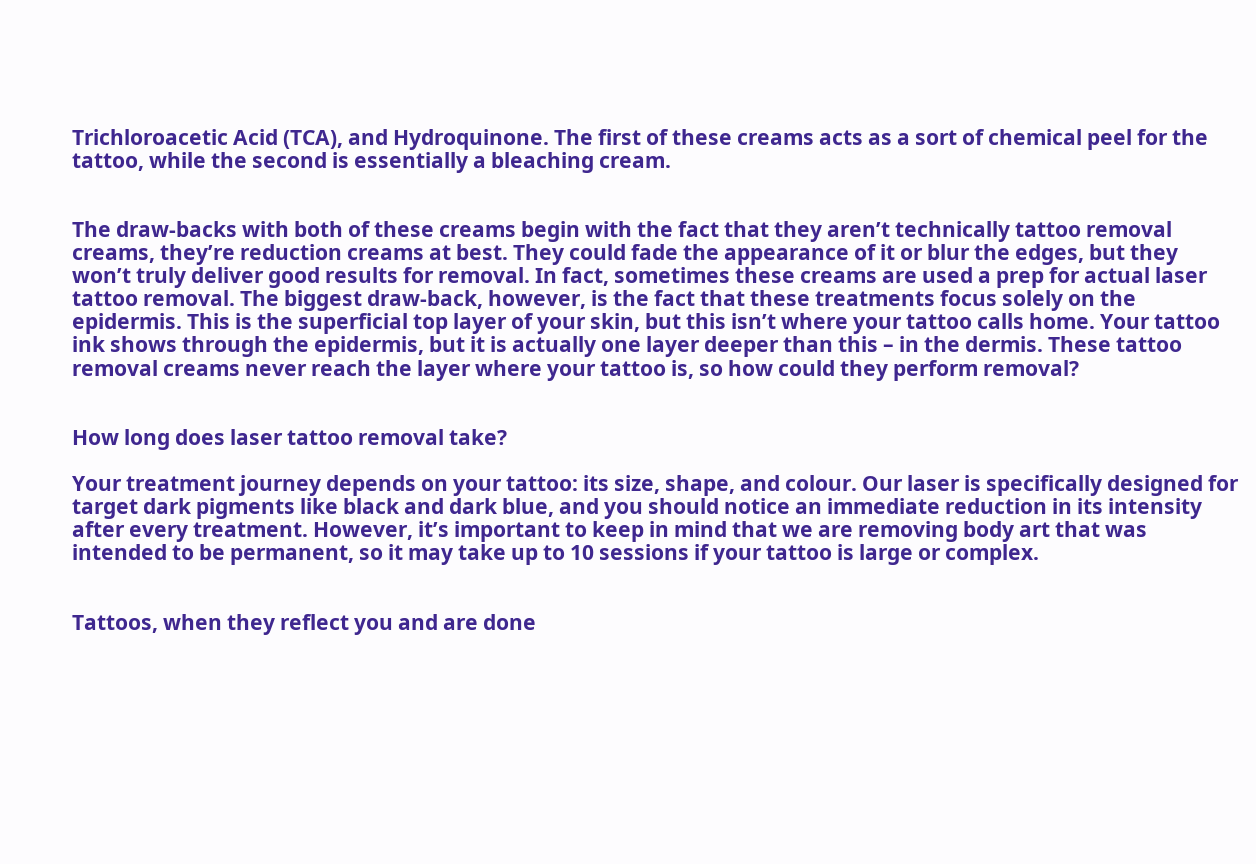Trichloroacetic Acid (TCA), and Hydroquinone. The first of these creams acts as a sort of chemical peel for the tattoo, while the second is essentially a bleaching cream.


The draw-backs with both of these creams begin with the fact that they aren’t technically tattoo removal creams, they’re reduction creams at best. They could fade the appearance of it or blur the edges, but they won’t truly deliver good results for removal. In fact, sometimes these creams are used a prep for actual laser tattoo removal. The biggest draw-back, however, is the fact that these treatments focus solely on the epidermis. This is the superficial top layer of your skin, but this isn’t where your tattoo calls home. Your tattoo ink shows through the epidermis, but it is actually one layer deeper than this – in the dermis. These tattoo removal creams never reach the layer where your tattoo is, so how could they perform removal?


How long does laser tattoo removal take?

Your treatment journey depends on your tattoo: its size, shape, and colour. Our laser is specifically designed for target dark pigments like black and dark blue, and you should notice an immediate reduction in its intensity after every treatment. However, it’s important to keep in mind that we are removing body art that was intended to be permanent, so it may take up to 10 sessions if your tattoo is large or complex.


Tattoos, when they reflect you and are done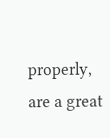properly, are a great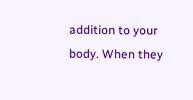addition to your body. When they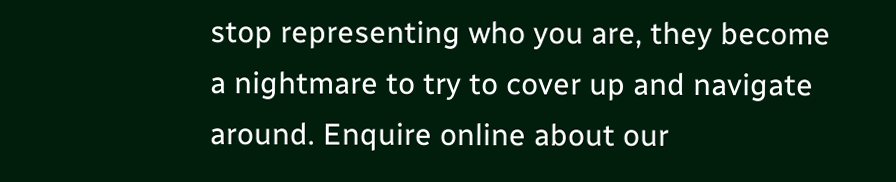stop representing who you are, they become a nightmare to try to cover up and navigate around. Enquire online about our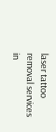laser tattoo removal services in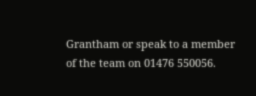Grantham or speak to a member of the team on 01476 550056.